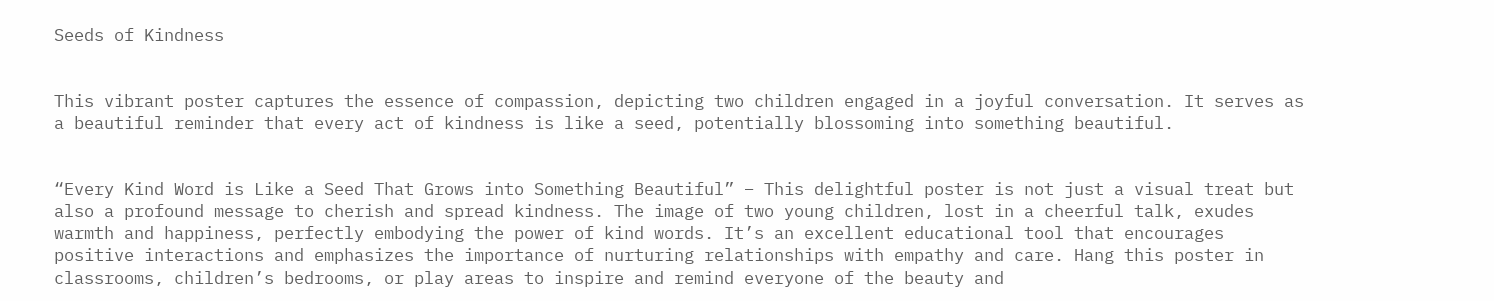Seeds of Kindness


This vibrant poster captures the essence of compassion, depicting two children engaged in a joyful conversation. It serves as a beautiful reminder that every act of kindness is like a seed, potentially blossoming into something beautiful.


“Every Kind Word is Like a Seed That Grows into Something Beautiful” – This delightful poster is not just a visual treat but also a profound message to cherish and spread kindness. The image of two young children, lost in a cheerful talk, exudes warmth and happiness, perfectly embodying the power of kind words. It’s an excellent educational tool that encourages positive interactions and emphasizes the importance of nurturing relationships with empathy and care. Hang this poster in classrooms, children’s bedrooms, or play areas to inspire and remind everyone of the beauty and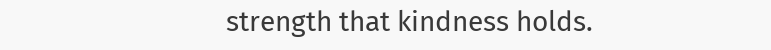strength that kindness holds.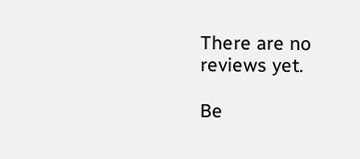There are no reviews yet.

Be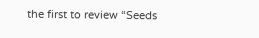the first to review “Seeds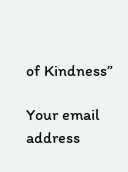of Kindness”

Your email address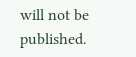will not be published.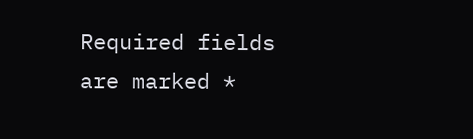Required fields are marked *